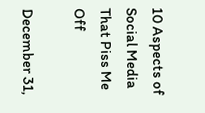10 Aspects of Social Media That Piss Me Off

December 31,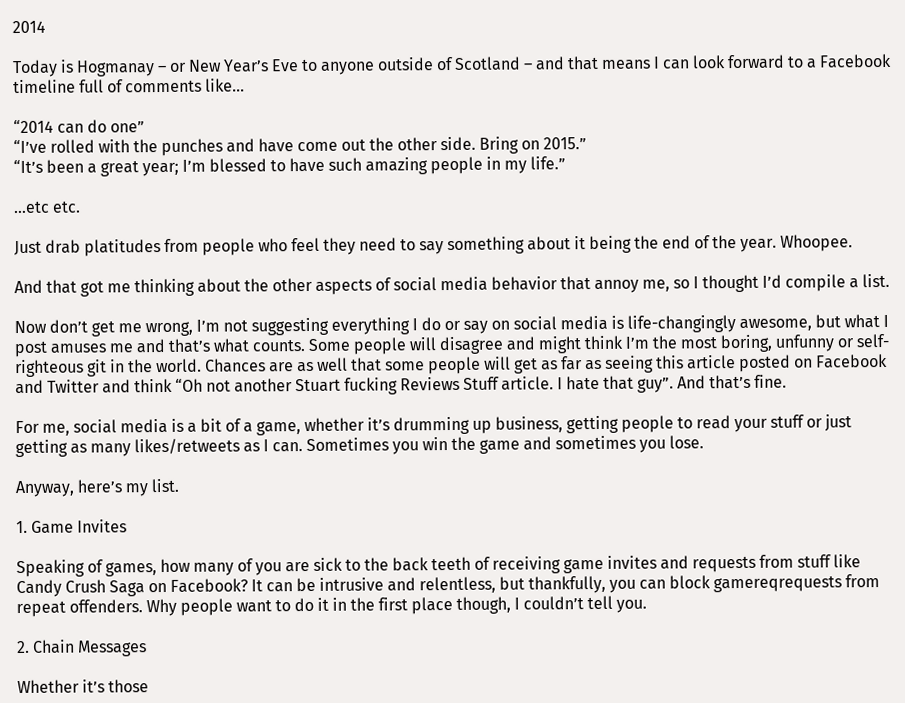2014

Today is Hogmanay – or New Year’s Eve to anyone outside of Scotland – and that means I can look forward to a Facebook timeline full of comments like…

“2014 can do one”
“I’ve rolled with the punches and have come out the other side. Bring on 2015.”
“It’s been a great year; I’m blessed to have such amazing people in my life.”

…etc etc.

Just drab platitudes from people who feel they need to say something about it being the end of the year. Whoopee.

And that got me thinking about the other aspects of social media behavior that annoy me, so I thought I’d compile a list.

Now don’t get me wrong, I’m not suggesting everything I do or say on social media is life-changingly awesome, but what I post amuses me and that’s what counts. Some people will disagree and might think I’m the most boring, unfunny or self-righteous git in the world. Chances are as well that some people will get as far as seeing this article posted on Facebook and Twitter and think “Oh not another Stuart fucking Reviews Stuff article. I hate that guy”. And that’s fine.

For me, social media is a bit of a game, whether it’s drumming up business, getting people to read your stuff or just getting as many likes/retweets as I can. Sometimes you win the game and sometimes you lose.

Anyway, here’s my list.

1. Game Invites

Speaking of games, how many of you are sick to the back teeth of receiving game invites and requests from stuff like Candy Crush Saga on Facebook? It can be intrusive and relentless, but thankfully, you can block gamereqrequests from repeat offenders. Why people want to do it in the first place though, I couldn’t tell you.

2. Chain Messages

Whether it’s those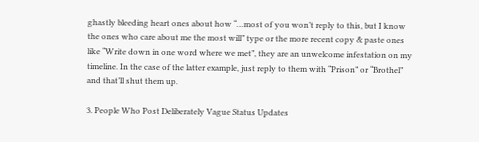ghastly bleeding heart ones about how “…most of you won’t reply to this, but I know the ones who care about me the most will” type or the more recent copy & paste ones like “Write down in one word where we met”, they are an unwelcome infestation on my timeline. In the case of the latter example, just reply to them with “Prison” or “Brothel” and that’ll shut them up.

3. People Who Post Deliberately Vague Status Updates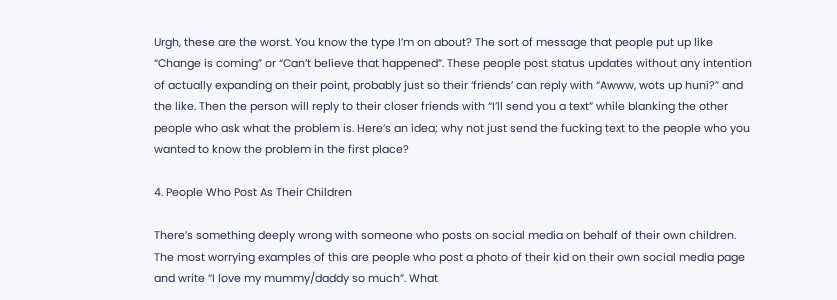Urgh, these are the worst. You know the type I’m on about? The sort of message that people put up like “Change is coming” or “Can’t believe that happened”. These people post status updates without any intention of actually expanding on their point, probably just so their ‘friends’ can reply with “Awww, wots up huni?” and the like. Then the person will reply to their closer friends with “I’ll send you a text” while blanking the other people who ask what the problem is. Here’s an idea; why not just send the fucking text to the people who you wanted to know the problem in the first place?

4. People Who Post As Their Children

There’s something deeply wrong with someone who posts on social media on behalf of their own children. The most worrying examples of this are people who post a photo of their kid on their own social media page and write “I love my mummy/daddy so much”. What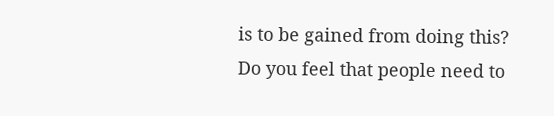is to be gained from doing this? Do you feel that people need to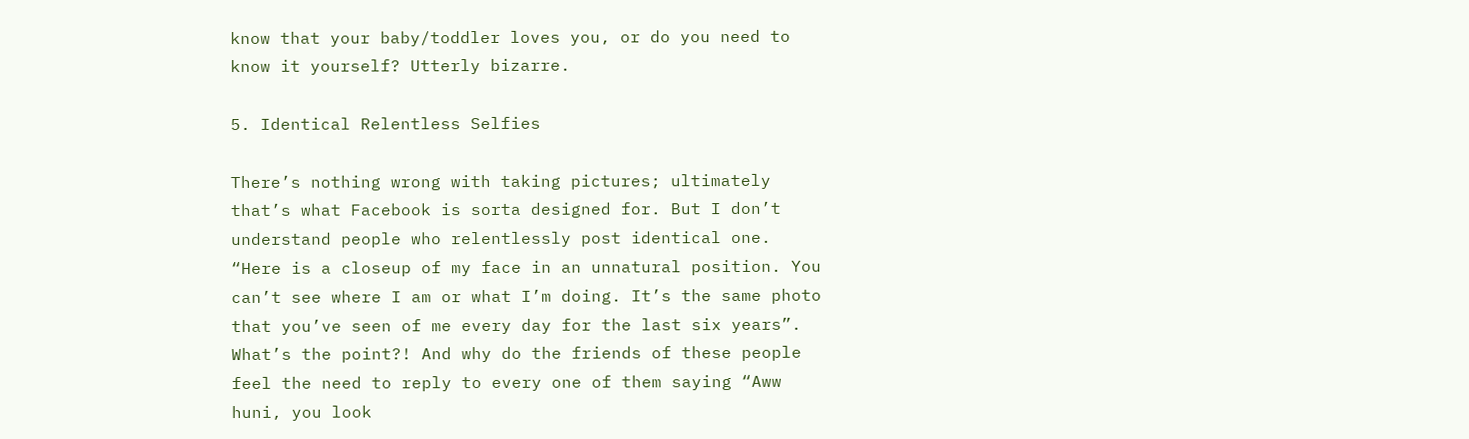know that your baby/toddler loves you, or do you need to know it yourself? Utterly bizarre.

5. Identical Relentless Selfies

There’s nothing wrong with taking pictures; ultimately that’s what Facebook is sorta designed for. But I don’t understand people who relentlessly post identical one. “Here is a closeup of my face in an unnatural position. You can’t see where I am or what I’m doing. It’s the same photo that you’ve seen of me every day for the last six years”. What’s the point?! And why do the friends of these people feel the need to reply to every one of them saying “Aww huni, you look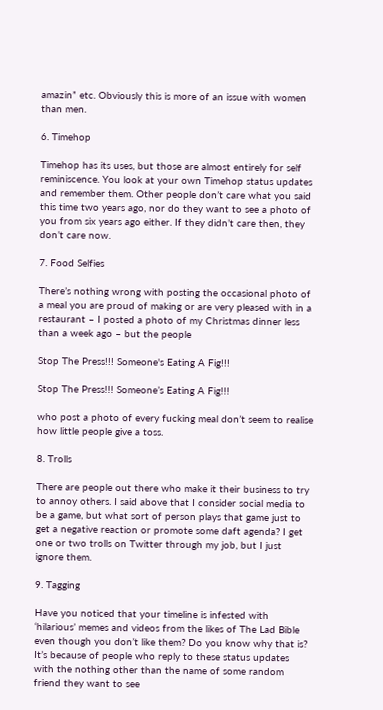amazin” etc. Obviously this is more of an issue with women than men.

6. Timehop

Timehop has its uses, but those are almost entirely for self reminiscence. You look at your own Timehop status updates and remember them. Other people don’t care what you said this time two years ago, nor do they want to see a photo of you from six years ago either. If they didn’t care then, they don’t care now.

7. Food Selfies

There’s nothing wrong with posting the occasional photo of a meal you are proud of making or are very pleased with in a restaurant – I posted a photo of my Christmas dinner less than a week ago – but the people

Stop The Press!!! Someone's Eating A Fig!!!

Stop The Press!!! Someone’s Eating A Fig!!!

who post a photo of every fucking meal don’t seem to realise how little people give a toss.

8. Trolls

There are people out there who make it their business to try to annoy others. I said above that I consider social media to be a game, but what sort of person plays that game just to get a negative reaction or promote some daft agenda? I get one or two trolls on Twitter through my job, but I just ignore them.

9. Tagging

Have you noticed that your timeline is infested with ‘hilarious’ memes and videos from the likes of The Lad Bible even though you don’t like them? Do you know why that is? It’s because of people who reply to these status updates with the nothing other than the name of some random friend they want to see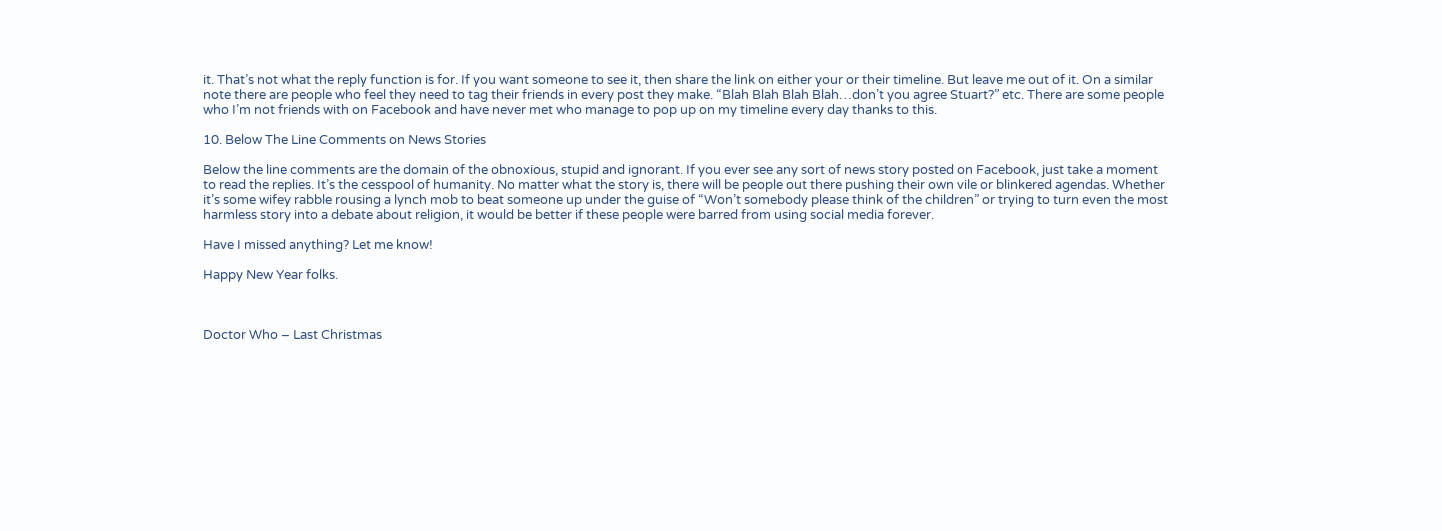it. That’s not what the reply function is for. If you want someone to see it, then share the link on either your or their timeline. But leave me out of it. On a similar note there are people who feel they need to tag their friends in every post they make. “Blah Blah Blah Blah…don’t you agree Stuart?” etc. There are some people who I’m not friends with on Facebook and have never met who manage to pop up on my timeline every day thanks to this.

10. Below The Line Comments on News Stories

Below the line comments are the domain of the obnoxious, stupid and ignorant. If you ever see any sort of news story posted on Facebook, just take a moment to read the replies. It’s the cesspool of humanity. No matter what the story is, there will be people out there pushing their own vile or blinkered agendas. Whether it’s some wifey rabble rousing a lynch mob to beat someone up under the guise of “Won’t somebody please think of the children” or trying to turn even the most harmless story into a debate about religion, it would be better if these people were barred from using social media forever.

Have I missed anything? Let me know!

Happy New Year folks.



Doctor Who – Last Christmas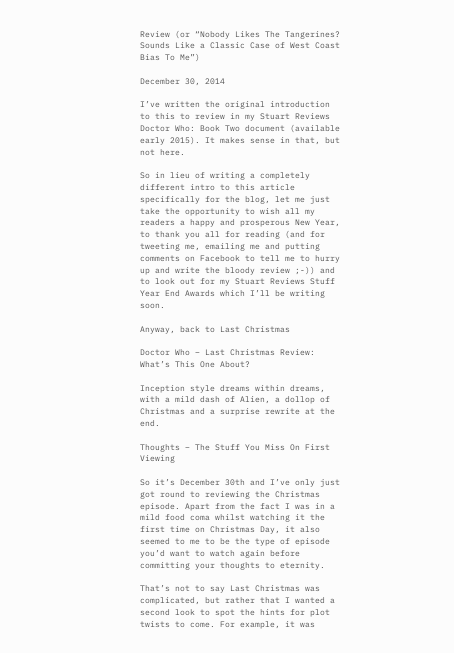Review (or “Nobody Likes The Tangerines? Sounds Like a Classic Case of West Coast Bias To Me”)

December 30, 2014

I’ve written the original introduction to this to review in my Stuart Reviews Doctor Who: Book Two document (available early 2015). It makes sense in that, but not here.

So in lieu of writing a completely different intro to this article specifically for the blog, let me just take the opportunity to wish all my readers a happy and prosperous New Year, to thank you all for reading (and for tweeting me, emailing me and putting comments on Facebook to tell me to hurry up and write the bloody review ;-)) and to look out for my Stuart Reviews Stuff Year End Awards which I’ll be writing soon.

Anyway, back to Last Christmas

Doctor Who – Last Christmas Review: What’s This One About?

Inception style dreams within dreams, with a mild dash of Alien, a dollop of Christmas and a surprise rewrite at the end.

Thoughts – The Stuff You Miss On First Viewing

So it’s December 30th and I’ve only just got round to reviewing the Christmas episode. Apart from the fact I was in a mild food coma whilst watching it the first time on Christmas Day, it also seemed to me to be the type of episode you’d want to watch again before committing your thoughts to eternity.

That’s not to say Last Christmas was complicated, but rather that I wanted a second look to spot the hints for plot twists to come. For example, it was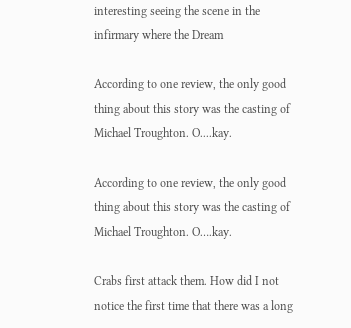interesting seeing the scene in the infirmary where the Dream

According to one review, the only good thing about this story was the casting of Michael Troughton. O....kay.

According to one review, the only good thing about this story was the casting of Michael Troughton. O….kay.

Crabs first attack them. How did I not notice the first time that there was a long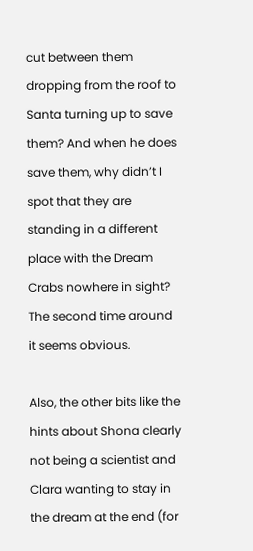cut between them dropping from the roof to Santa turning up to save them? And when he does save them, why didn’t I spot that they are standing in a different place with the Dream Crabs nowhere in sight? The second time around it seems obvious.

Also, the other bits like the hints about Shona clearly not being a scientist and Clara wanting to stay in the dream at the end (for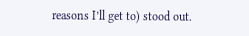reasons I’ll get to) stood out.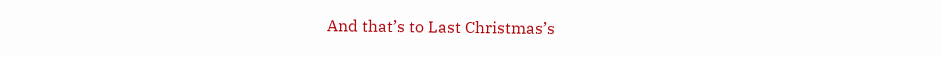And that’s to Last Christmas’s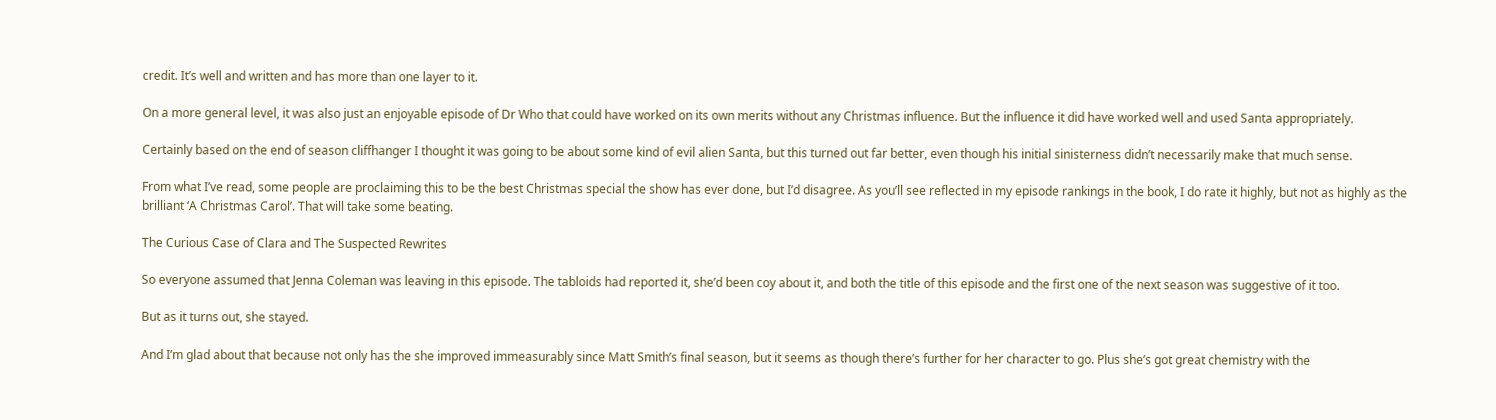credit. It’s well and written and has more than one layer to it.

On a more general level, it was also just an enjoyable episode of Dr Who that could have worked on its own merits without any Christmas influence. But the influence it did have worked well and used Santa appropriately.

Certainly based on the end of season cliffhanger I thought it was going to be about some kind of evil alien Santa, but this turned out far better, even though his initial sinisterness didn’t necessarily make that much sense.

From what I’ve read, some people are proclaiming this to be the best Christmas special the show has ever done, but I’d disagree. As you’ll see reflected in my episode rankings in the book, I do rate it highly, but not as highly as the brilliant ‘A Christmas Carol’. That will take some beating.

The Curious Case of Clara and The Suspected Rewrites

So everyone assumed that Jenna Coleman was leaving in this episode. The tabloids had reported it, she’d been coy about it, and both the title of this episode and the first one of the next season was suggestive of it too.

But as it turns out, she stayed.

And I’m glad about that because not only has the she improved immeasurably since Matt Smith’s final season, but it seems as though there’s further for her character to go. Plus she’s got great chemistry with the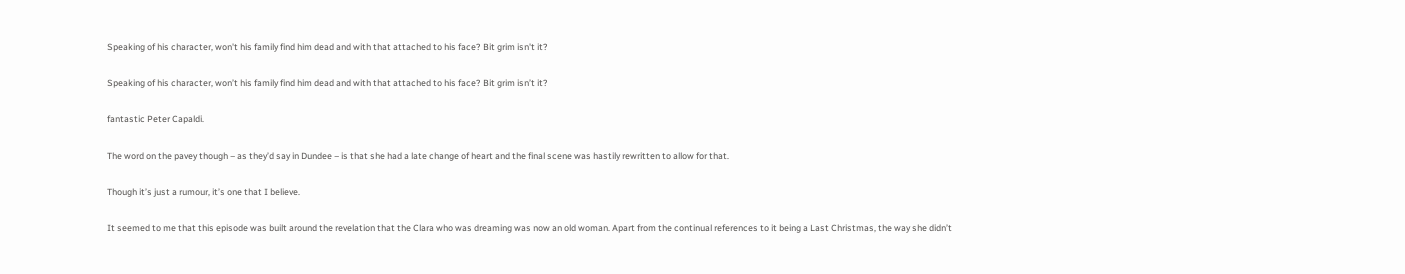Speaking of his character, won't his family find him dead and with that attached to his face? Bit grim isn't it?

Speaking of his character, won’t his family find him dead and with that attached to his face? Bit grim isn’t it?

fantastic Peter Capaldi.

The word on the pavey though – as they’d say in Dundee – is that she had a late change of heart and the final scene was hastily rewritten to allow for that.

Though it’s just a rumour, it’s one that I believe.

It seemed to me that this episode was built around the revelation that the Clara who was dreaming was now an old woman. Apart from the continual references to it being a Last Christmas, the way she didn’t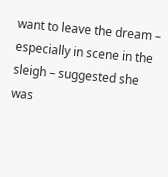want to leave the dream – especially in scene in the sleigh – suggested she was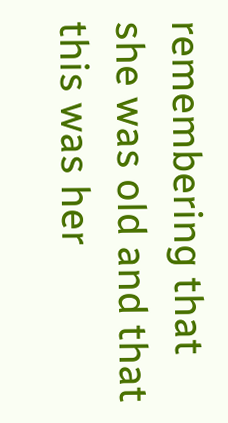remembering that she was old and that this was her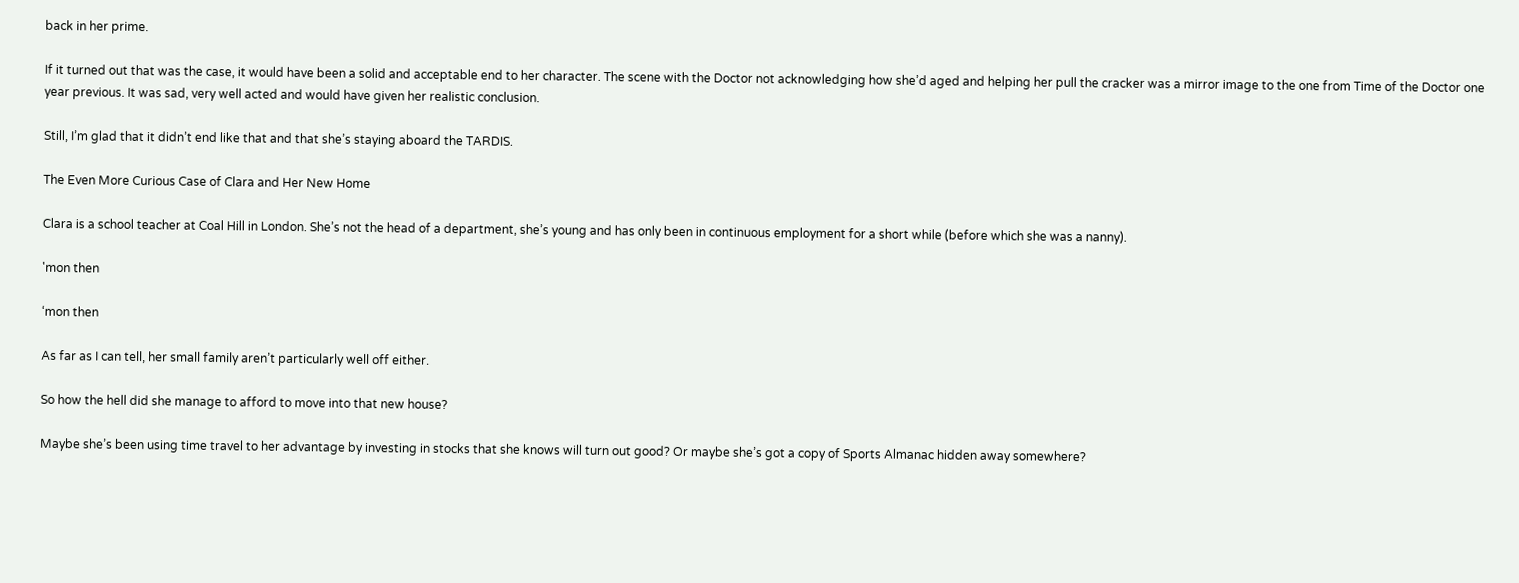back in her prime.

If it turned out that was the case, it would have been a solid and acceptable end to her character. The scene with the Doctor not acknowledging how she’d aged and helping her pull the cracker was a mirror image to the one from Time of the Doctor one year previous. It was sad, very well acted and would have given her realistic conclusion.

Still, I’m glad that it didn’t end like that and that she’s staying aboard the TARDIS.

The Even More Curious Case of Clara and Her New Home

Clara is a school teacher at Coal Hill in London. She’s not the head of a department, she’s young and has only been in continuous employment for a short while (before which she was a nanny).

'mon then

‘mon then

As far as I can tell, her small family aren’t particularly well off either.

So how the hell did she manage to afford to move into that new house?

Maybe she’s been using time travel to her advantage by investing in stocks that she knows will turn out good? Or maybe she’s got a copy of Sports Almanac hidden away somewhere?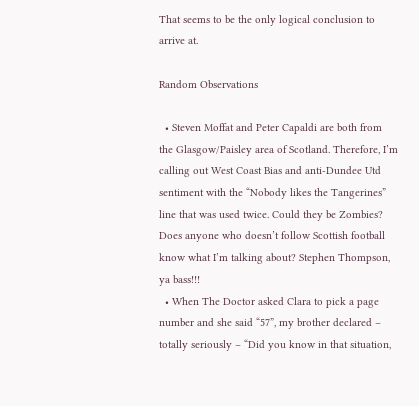That seems to be the only logical conclusion to arrive at.

Random Observations

  • Steven Moffat and Peter Capaldi are both from the Glasgow/Paisley area of Scotland. Therefore, I’m calling out West Coast Bias and anti-Dundee Utd sentiment with the “Nobody likes the Tangerines” line that was used twice. Could they be Zombies? Does anyone who doesn’t follow Scottish football know what I’m talking about? Stephen Thompson, ya bass!!!
  • When The Doctor asked Clara to pick a page number and she said “57”, my brother declared – totally seriously – “Did you know in that situation,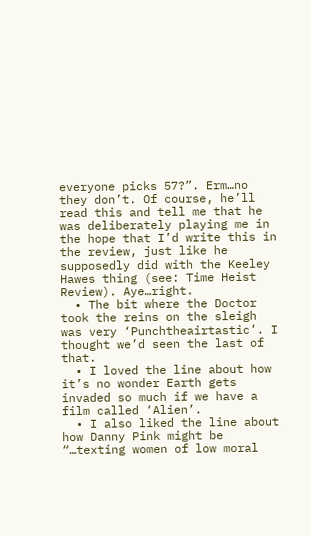everyone picks 57?”. Erm…no they don’t. Of course, he’ll read this and tell me that he was deliberately playing me in the hope that I’d write this in the review, just like he supposedly did with the Keeley Hawes thing (see: Time Heist Review). Aye…right.
  • The bit where the Doctor took the reins on the sleigh was very ‘Punchtheairtastic’. I thought we’d seen the last of that.
  • I loved the line about how it’s no wonder Earth gets invaded so much if we have a film called ‘Alien’.
  • I also liked the line about how Danny Pink might be “…texting women of low moral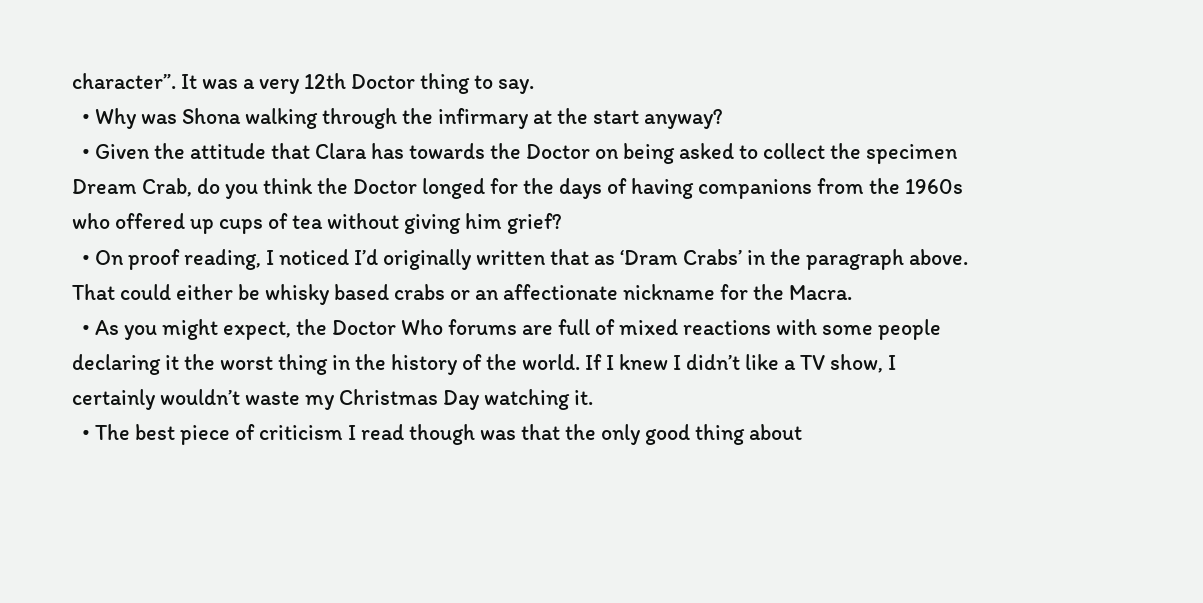character”. It was a very 12th Doctor thing to say.
  • Why was Shona walking through the infirmary at the start anyway?
  • Given the attitude that Clara has towards the Doctor on being asked to collect the specimen Dream Crab, do you think the Doctor longed for the days of having companions from the 1960s who offered up cups of tea without giving him grief?
  • On proof reading, I noticed I’d originally written that as ‘Dram Crabs’ in the paragraph above. That could either be whisky based crabs or an affectionate nickname for the Macra.
  • As you might expect, the Doctor Who forums are full of mixed reactions with some people declaring it the worst thing in the history of the world. If I knew I didn’t like a TV show, I certainly wouldn’t waste my Christmas Day watching it.
  • The best piece of criticism I read though was that the only good thing about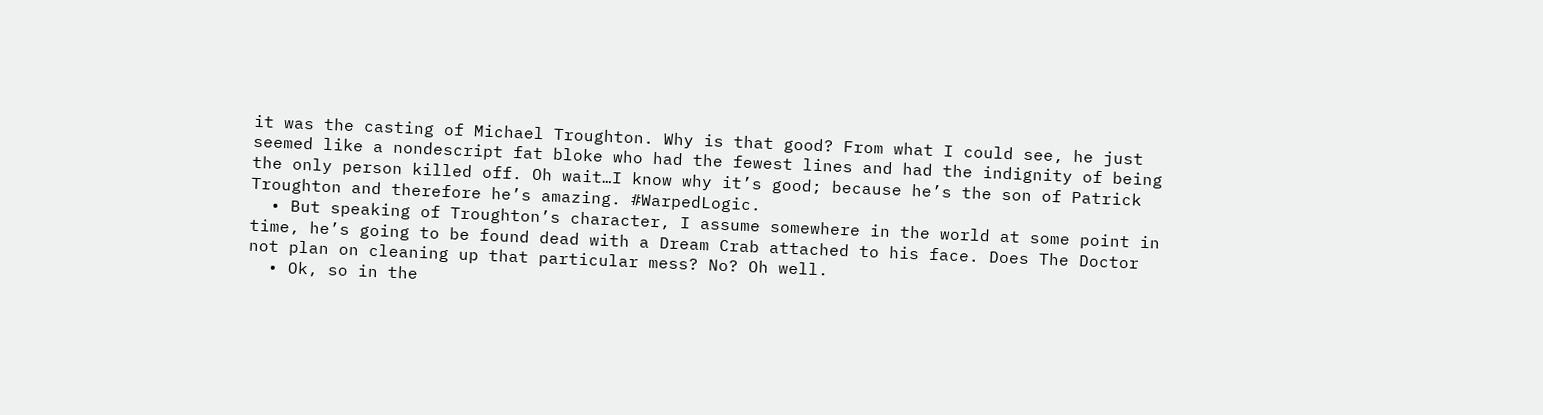it was the casting of Michael Troughton. Why is that good? From what I could see, he just seemed like a nondescript fat bloke who had the fewest lines and had the indignity of being the only person killed off. Oh wait…I know why it’s good; because he’s the son of Patrick Troughton and therefore he’s amazing. #WarpedLogic.
  • But speaking of Troughton’s character, I assume somewhere in the world at some point in time, he’s going to be found dead with a Dream Crab attached to his face. Does The Doctor not plan on cleaning up that particular mess? No? Oh well.
  • Ok, so in the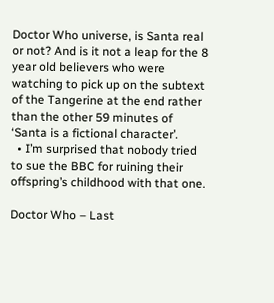Doctor Who universe, is Santa real or not? And is it not a leap for the 8 year old believers who were watching to pick up on the subtext of the Tangerine at the end rather than the other 59 minutes of ‘Santa is a fictional character’.
  • I’m surprised that nobody tried to sue the BBC for ruining their offspring’s childhood with that one.

Doctor Who – Last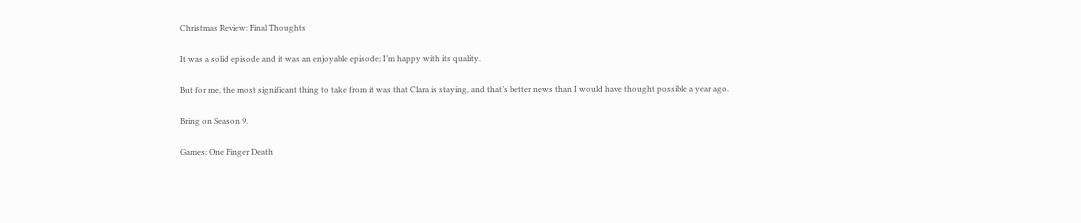Christmas Review: Final Thoughts

It was a solid episode and it was an enjoyable episode; I’m happy with its quality.

But for me, the most significant thing to take from it was that Clara is staying, and that’s better news than I would have thought possible a year ago.

Bring on Season 9.

Games: One Finger Death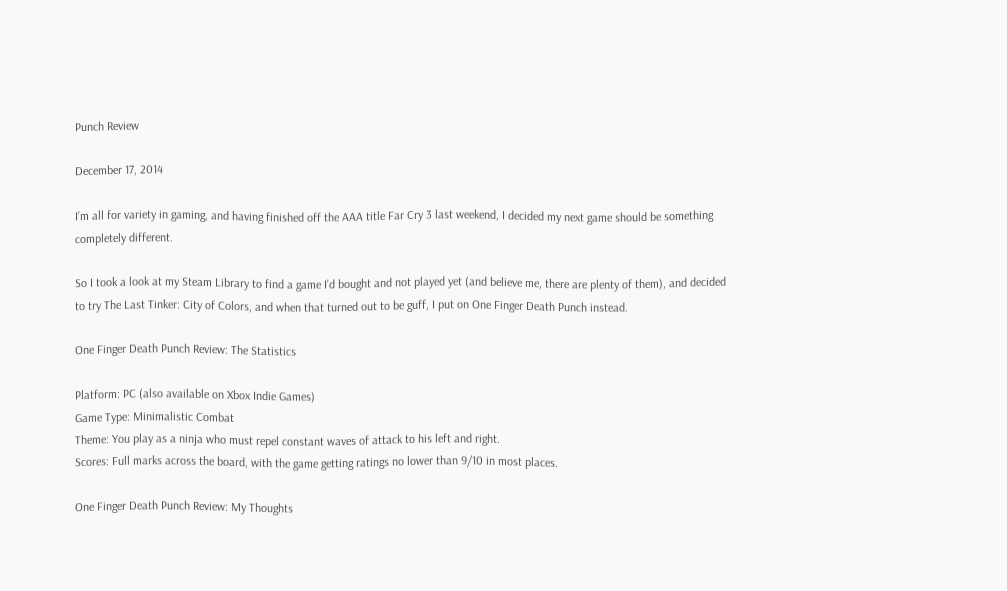Punch Review

December 17, 2014

I’m all for variety in gaming, and having finished off the AAA title Far Cry 3 last weekend, I decided my next game should be something completely different.

So I took a look at my Steam Library to find a game I’d bought and not played yet (and believe me, there are plenty of them), and decided to try The Last Tinker: City of Colors, and when that turned out to be guff, I put on One Finger Death Punch instead.

One Finger Death Punch Review: The Statistics

Platform: PC (also available on Xbox Indie Games)
Game Type: Minimalistic Combat
Theme: You play as a ninja who must repel constant waves of attack to his left and right.
Scores: Full marks across the board, with the game getting ratings no lower than 9/10 in most places.

One Finger Death Punch Review: My Thoughts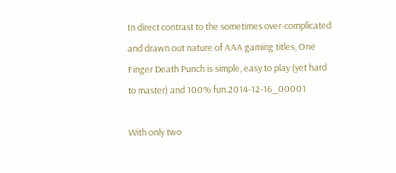In direct contrast to the sometimes over-complicated and drawn out nature of AAA gaming titles, One Finger Death Punch is simple, easy to play (yet hard to master) and 100% fun.2014-12-16_00001

With only two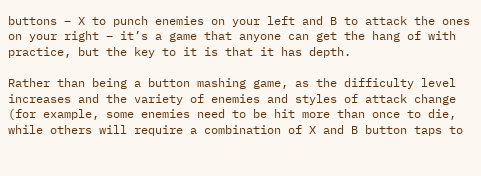buttons – X to punch enemies on your left and B to attack the ones on your right – it’s a game that anyone can get the hang of with practice, but the key to it is that it has depth.

Rather than being a button mashing game, as the difficulty level increases and the variety of enemies and styles of attack change (for example, some enemies need to be hit more than once to die, while others will require a combination of X and B button taps to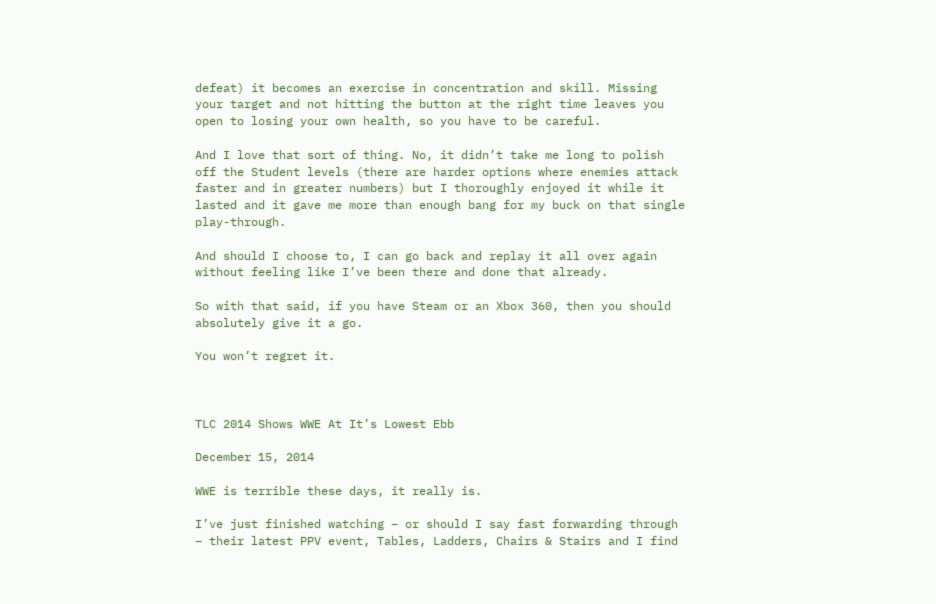defeat) it becomes an exercise in concentration and skill. Missing your target and not hitting the button at the right time leaves you open to losing your own health, so you have to be careful.

And I love that sort of thing. No, it didn’t take me long to polish off the Student levels (there are harder options where enemies attack faster and in greater numbers) but I thoroughly enjoyed it while it lasted and it gave me more than enough bang for my buck on that single play-through.

And should I choose to, I can go back and replay it all over again without feeling like I’ve been there and done that already.

So with that said, if you have Steam or an Xbox 360, then you should absolutely give it a go.

You won’t regret it.



TLC 2014 Shows WWE At It’s Lowest Ebb

December 15, 2014

WWE is terrible these days, it really is.

I’ve just finished watching – or should I say fast forwarding through – their latest PPV event, Tables, Ladders, Chairs & Stairs and I find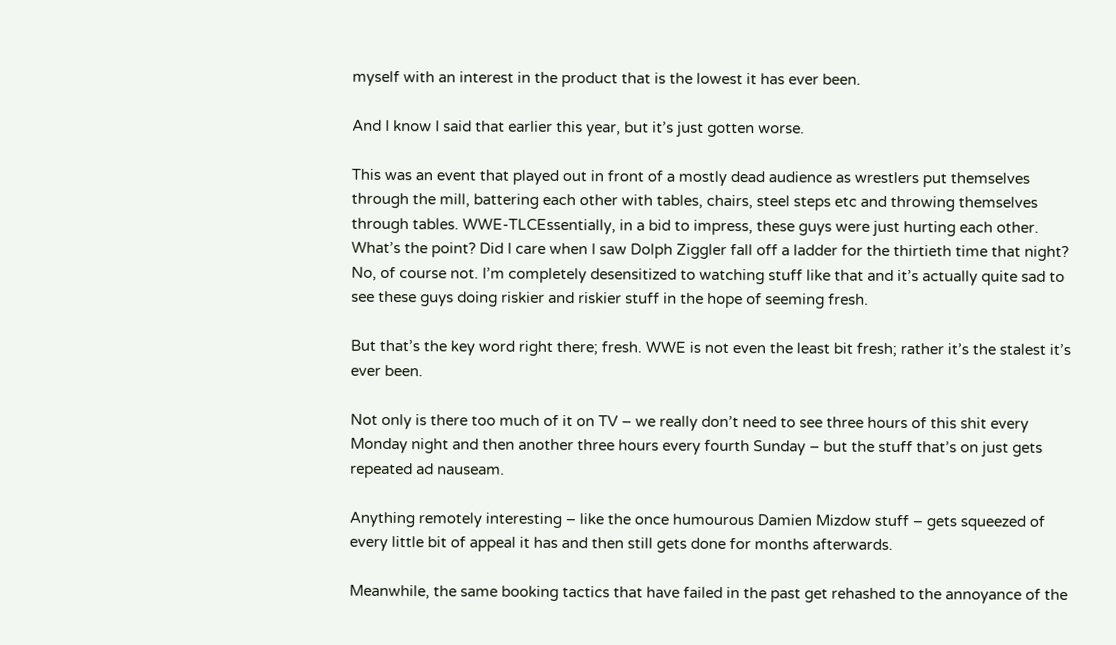myself with an interest in the product that is the lowest it has ever been.

And I know I said that earlier this year, but it’s just gotten worse.

This was an event that played out in front of a mostly dead audience as wrestlers put themselves through the mill, battering each other with tables, chairs, steel steps etc and throwing themselves through tables. WWE-TLCEssentially, in a bid to impress, these guys were just hurting each other. What’s the point? Did I care when I saw Dolph Ziggler fall off a ladder for the thirtieth time that night? No, of course not. I’m completely desensitized to watching stuff like that and it’s actually quite sad to see these guys doing riskier and riskier stuff in the hope of seeming fresh.

But that’s the key word right there; fresh. WWE is not even the least bit fresh; rather it’s the stalest it’s ever been.

Not only is there too much of it on TV – we really don’t need to see three hours of this shit every Monday night and then another three hours every fourth Sunday – but the stuff that’s on just gets repeated ad nauseam.

Anything remotely interesting – like the once humourous Damien Mizdow stuff – gets squeezed of every little bit of appeal it has and then still gets done for months afterwards.

Meanwhile, the same booking tactics that have failed in the past get rehashed to the annoyance of the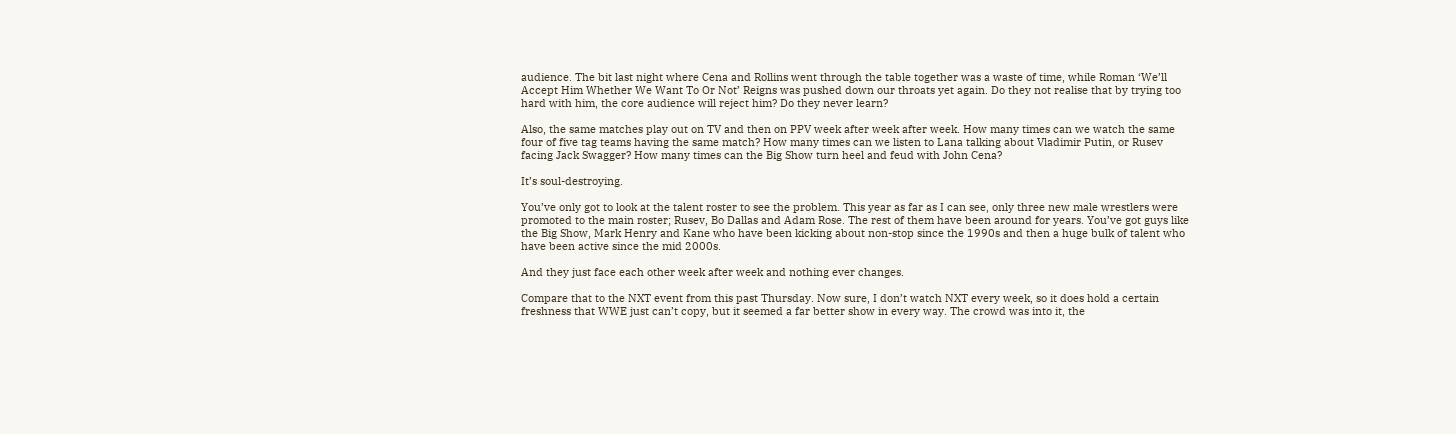audience. The bit last night where Cena and Rollins went through the table together was a waste of time, while Roman ‘We’ll Accept Him Whether We Want To Or Not’ Reigns was pushed down our throats yet again. Do they not realise that by trying too hard with him, the core audience will reject him? Do they never learn?

Also, the same matches play out on TV and then on PPV week after week after week. How many times can we watch the same four of five tag teams having the same match? How many times can we listen to Lana talking about Vladimir Putin, or Rusev facing Jack Swagger? How many times can the Big Show turn heel and feud with John Cena?

It’s soul-destroying.

You’ve only got to look at the talent roster to see the problem. This year as far as I can see, only three new male wrestlers were promoted to the main roster; Rusev, Bo Dallas and Adam Rose. The rest of them have been around for years. You’ve got guys like the Big Show, Mark Henry and Kane who have been kicking about non-stop since the 1990s and then a huge bulk of talent who have been active since the mid 2000s.

And they just face each other week after week and nothing ever changes.

Compare that to the NXT event from this past Thursday. Now sure, I don’t watch NXT every week, so it does hold a certain freshness that WWE just can’t copy, but it seemed a far better show in every way. The crowd was into it, the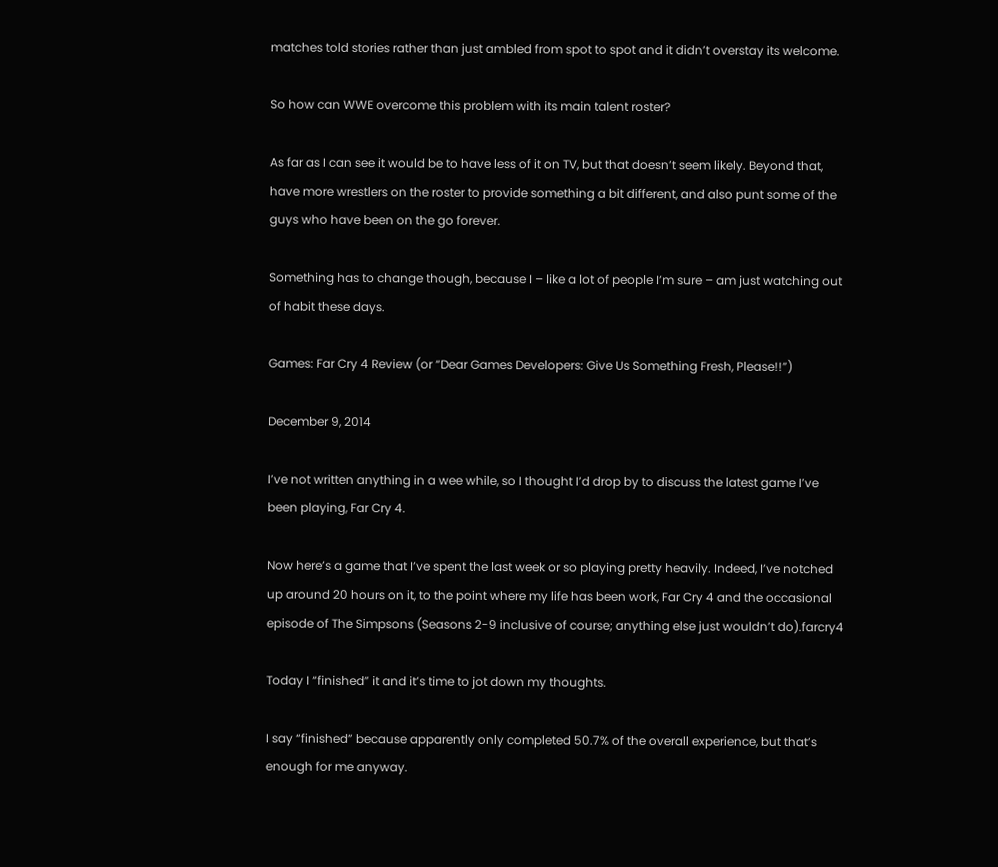matches told stories rather than just ambled from spot to spot and it didn’t overstay its welcome.

So how can WWE overcome this problem with its main talent roster?

As far as I can see it would be to have less of it on TV, but that doesn’t seem likely. Beyond that, have more wrestlers on the roster to provide something a bit different, and also punt some of the guys who have been on the go forever.

Something has to change though, because I – like a lot of people I’m sure – am just watching out of habit these days.

Games: Far Cry 4 Review (or “Dear Games Developers: Give Us Something Fresh, Please!!”)

December 9, 2014

I’ve not written anything in a wee while, so I thought I’d drop by to discuss the latest game I’ve been playing, Far Cry 4.

Now here’s a game that I’ve spent the last week or so playing pretty heavily. Indeed, I’ve notched up around 20 hours on it, to the point where my life has been work, Far Cry 4 and the occasional episode of The Simpsons (Seasons 2-9 inclusive of course; anything else just wouldn’t do).farcry4

Today I “finished” it and it’s time to jot down my thoughts.

I say “finished” because apparently only completed 50.7% of the overall experience, but that’s enough for me anyway.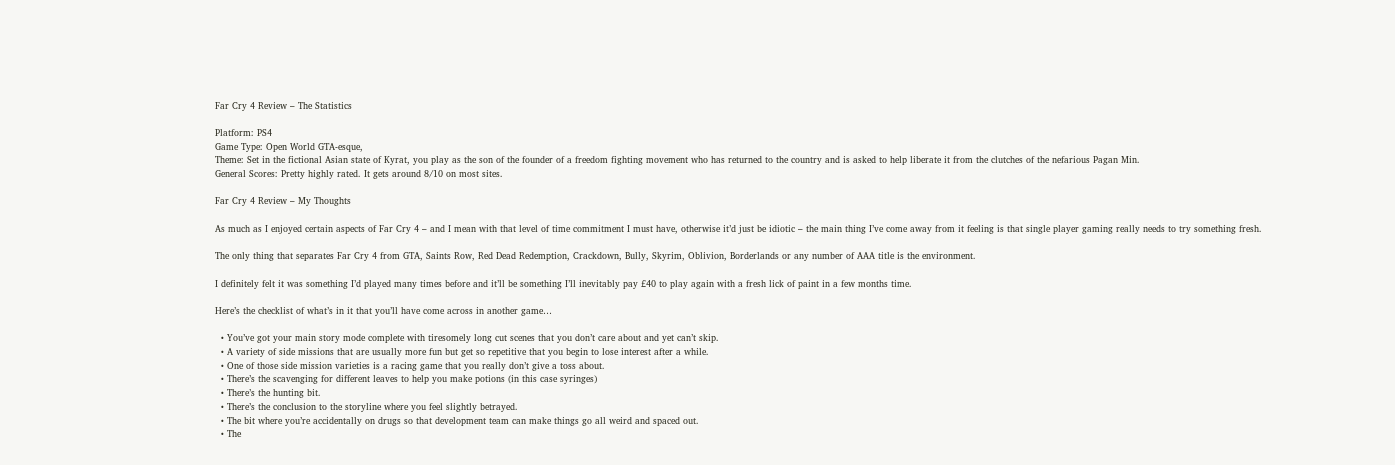Far Cry 4 Review – The Statistics

Platform: PS4
Game Type: Open World GTA-esque,
Theme: Set in the fictional Asian state of Kyrat, you play as the son of the founder of a freedom fighting movement who has returned to the country and is asked to help liberate it from the clutches of the nefarious Pagan Min.
General Scores: Pretty highly rated. It gets around 8/10 on most sites.

Far Cry 4 Review – My Thoughts

As much as I enjoyed certain aspects of Far Cry 4 – and I mean with that level of time commitment I must have, otherwise it’d just be idiotic – the main thing I’ve come away from it feeling is that single player gaming really needs to try something fresh.

The only thing that separates Far Cry 4 from GTA, Saints Row, Red Dead Redemption, Crackdown, Bully, Skyrim, Oblivion, Borderlands or any number of AAA title is the environment.

I definitely felt it was something I’d played many times before and it’ll be something I’ll inevitably pay £40 to play again with a fresh lick of paint in a few months time.

Here’s the checklist of what’s in it that you’ll have come across in another game…

  • You’ve got your main story mode complete with tiresomely long cut scenes that you don’t care about and yet can’t skip.
  • A variety of side missions that are usually more fun but get so repetitive that you begin to lose interest after a while.
  • One of those side mission varieties is a racing game that you really don’t give a toss about.
  • There’s the scavenging for different leaves to help you make potions (in this case syringes)
  • There’s the hunting bit.
  • There’s the conclusion to the storyline where you feel slightly betrayed.
  • The bit where you’re accidentally on drugs so that development team can make things go all weird and spaced out.
  • The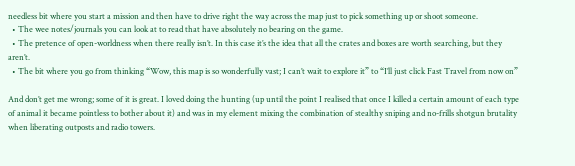needless bit where you start a mission and then have to drive right the way across the map just to pick something up or shoot someone.
  • The wee notes/journals you can look at to read that have absolutely no bearing on the game.
  • The pretence of open-worldness when there really isn’t. In this case it’s the idea that all the crates and boxes are worth searching, but they aren’t.
  • The bit where you go from thinking “Wow, this map is so wonderfully vast; I can’t wait to explore it” to “I’ll just click Fast Travel from now on”

And don’t get me wrong; some of it is great. I loved doing the hunting (up until the point I realised that once I killed a certain amount of each type of animal it became pointless to bother about it) and was in my element mixing the combination of stealthy sniping and no-frills shotgun brutality when liberating outposts and radio towers.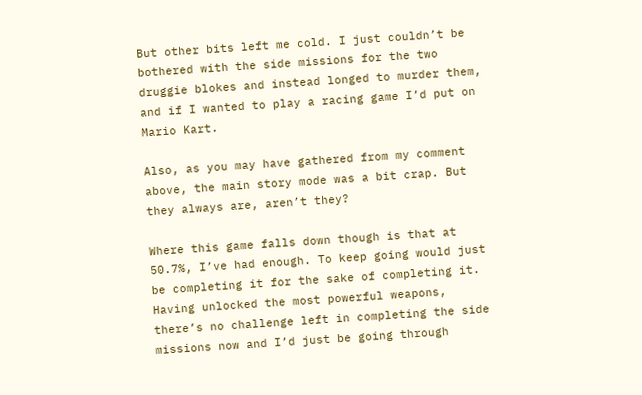But other bits left me cold. I just couldn’t be bothered with the side missions for the two druggie blokes and instead longed to murder them, and if I wanted to play a racing game I’d put on Mario Kart.

Also, as you may have gathered from my comment above, the main story mode was a bit crap. But they always are, aren’t they?

Where this game falls down though is that at 50.7%, I’ve had enough. To keep going would just be completing it for the sake of completing it. Having unlocked the most powerful weapons, there’s no challenge left in completing the side missions now and I’d just be going through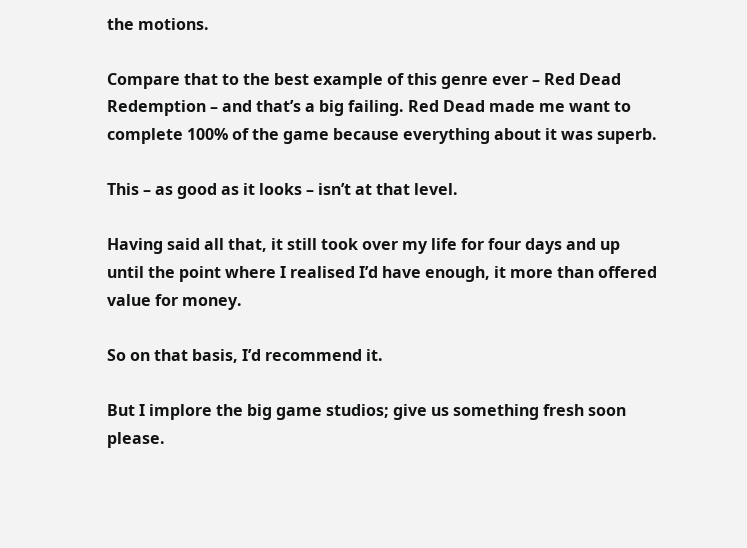the motions.

Compare that to the best example of this genre ever – Red Dead Redemption – and that’s a big failing. Red Dead made me want to complete 100% of the game because everything about it was superb.

This – as good as it looks – isn’t at that level.

Having said all that, it still took over my life for four days and up until the point where I realised I’d have enough, it more than offered value for money.

So on that basis, I’d recommend it.

But I implore the big game studios; give us something fresh soon please.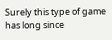Surely this type of game has long since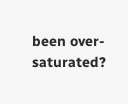been over-saturated?